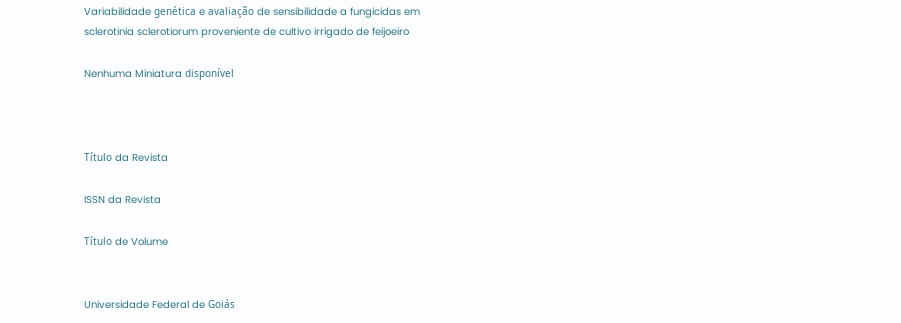Variabilidade genética e avaliação de sensibilidade a fungicidas em sclerotinia sclerotiorum proveniente de cultivo irrigado de feijoeiro

Nenhuma Miniatura disponível



Título da Revista

ISSN da Revista

Título de Volume


Universidade Federal de Goiás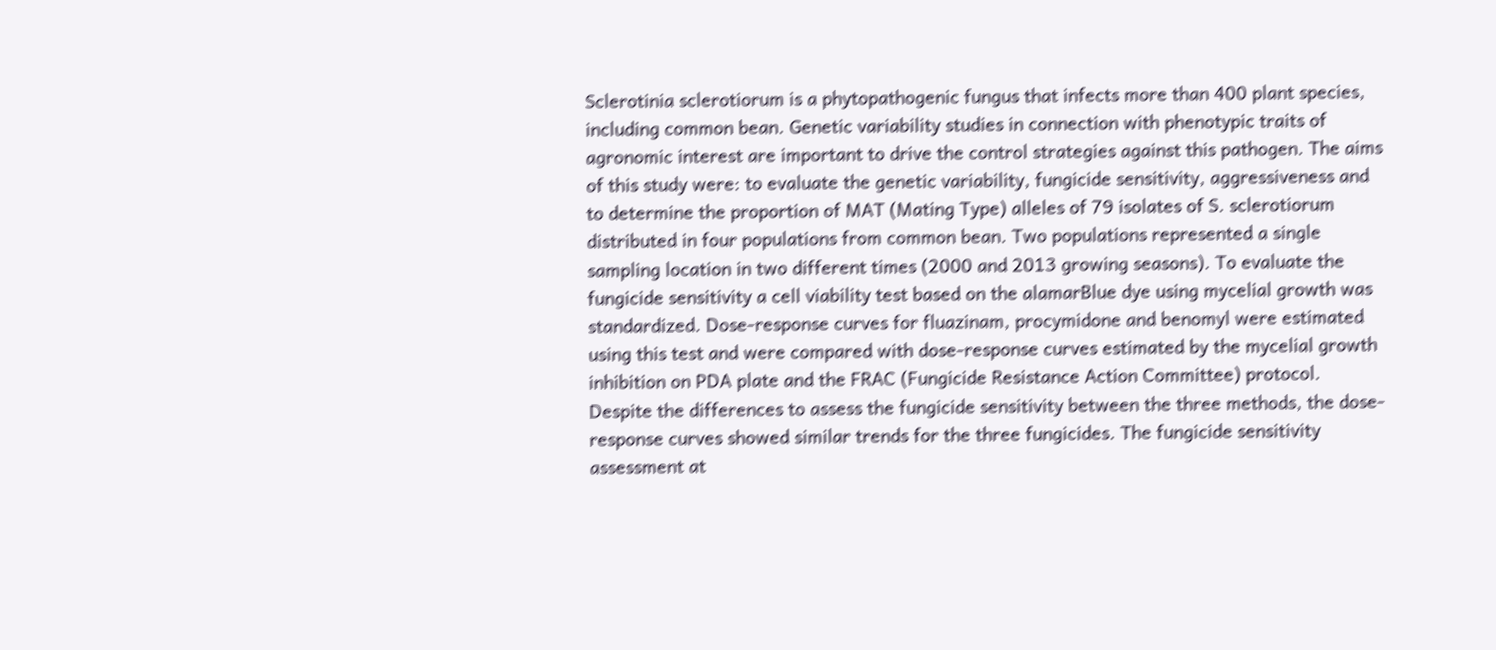Sclerotinia sclerotiorum is a phytopathogenic fungus that infects more than 400 plant species, including common bean. Genetic variability studies in connection with phenotypic traits of agronomic interest are important to drive the control strategies against this pathogen. The aims of this study were: to evaluate the genetic variability, fungicide sensitivity, aggressiveness and to determine the proportion of MAT (Mating Type) alleles of 79 isolates of S. sclerotiorum distributed in four populations from common bean. Two populations represented a single sampling location in two different times (2000 and 2013 growing seasons). To evaluate the fungicide sensitivity a cell viability test based on the alamarBlue dye using mycelial growth was standardized. Dose-response curves for fluazinam, procymidone and benomyl were estimated using this test and were compared with dose-response curves estimated by the mycelial growth inhibition on PDA plate and the FRAC (Fungicide Resistance Action Committee) protocol. Despite the differences to assess the fungicide sensitivity between the three methods, the dose-response curves showed similar trends for the three fungicides. The fungicide sensitivity assessment at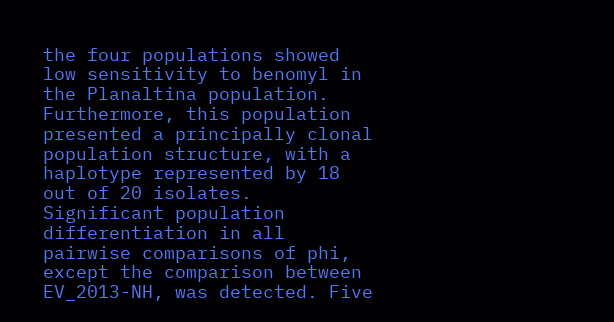the four populations showed low sensitivity to benomyl in the Planaltina population. Furthermore, this population presented a principally clonal population structure, with a haplotype represented by 18 out of 20 isolates. Significant population differentiation in all pairwise comparisons of phi, except the comparison between EV_2013-NH, was detected. Five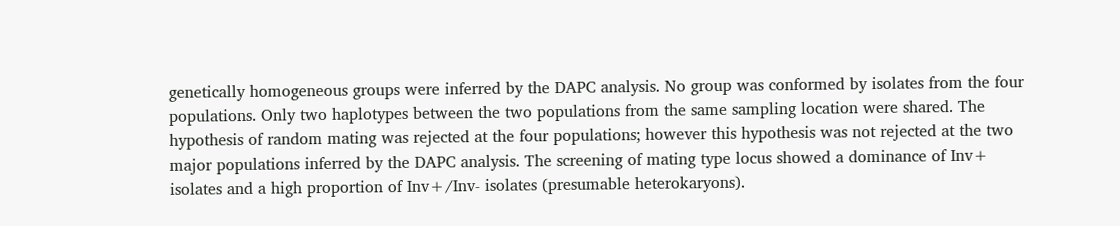genetically homogeneous groups were inferred by the DAPC analysis. No group was conformed by isolates from the four populations. Only two haplotypes between the two populations from the same sampling location were shared. The hypothesis of random mating was rejected at the four populations; however this hypothesis was not rejected at the two major populations inferred by the DAPC analysis. The screening of mating type locus showed a dominance of Inv+ isolates and a high proportion of Inv+/Inv- isolates (presumable heterokaryons).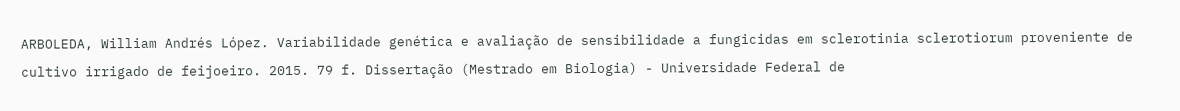ARBOLEDA, William Andrés López. Variabilidade genética e avaliação de sensibilidade a fungicidas em sclerotinia sclerotiorum proveniente de cultivo irrigado de feijoeiro. 2015. 79 f. Dissertação (Mestrado em Biologia) - Universidade Federal de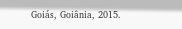Goiás, Goiânia, 2015.